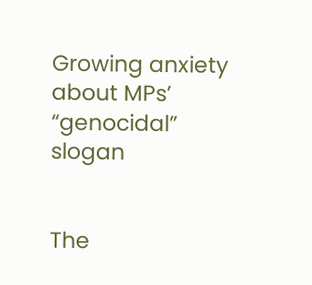Growing anxiety about MPs’ “genocidal” slogan


The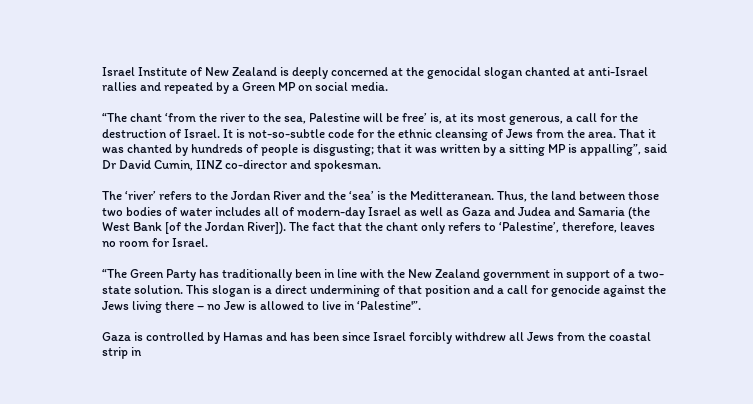Israel Institute of New Zealand is deeply concerned at the genocidal slogan chanted at anti-Israel rallies and repeated by a Green MP on social media.

“The chant ‘from the river to the sea, Palestine will be free’ is, at its most generous, a call for the destruction of Israel. It is not-so-subtle code for the ethnic cleansing of Jews from the area. That it was chanted by hundreds of people is disgusting; that it was written by a sitting MP is appalling”, said Dr David Cumin, IINZ co-director and spokesman.

The ‘river’ refers to the Jordan River and the ‘sea’ is the Meditteranean. Thus, the land between those two bodies of water includes all of modern-day Israel as well as Gaza and Judea and Samaria (the West Bank [of the Jordan River]). The fact that the chant only refers to ‘Palestine’, therefore, leaves no room for Israel.

“The Green Party has traditionally been in line with the New Zealand government in support of a two-state solution. This slogan is a direct undermining of that position and a call for genocide against the Jews living there – no Jew is allowed to live in ‘Palestine'”.

Gaza is controlled by Hamas and has been since Israel forcibly withdrew all Jews from the coastal strip in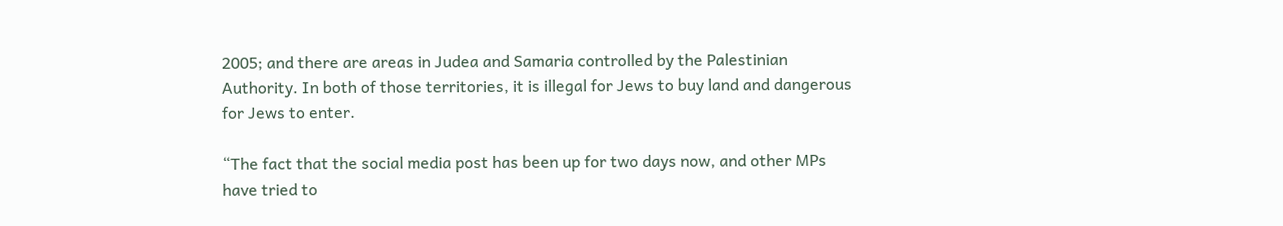2005; and there are areas in Judea and Samaria controlled by the Palestinian Authority. In both of those territories, it is illegal for Jews to buy land and dangerous for Jews to enter.

“The fact that the social media post has been up for two days now, and other MPs have tried to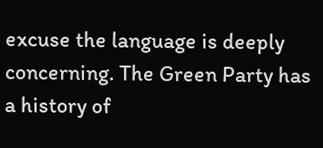excuse the language is deeply concerning. The Green Party has a history of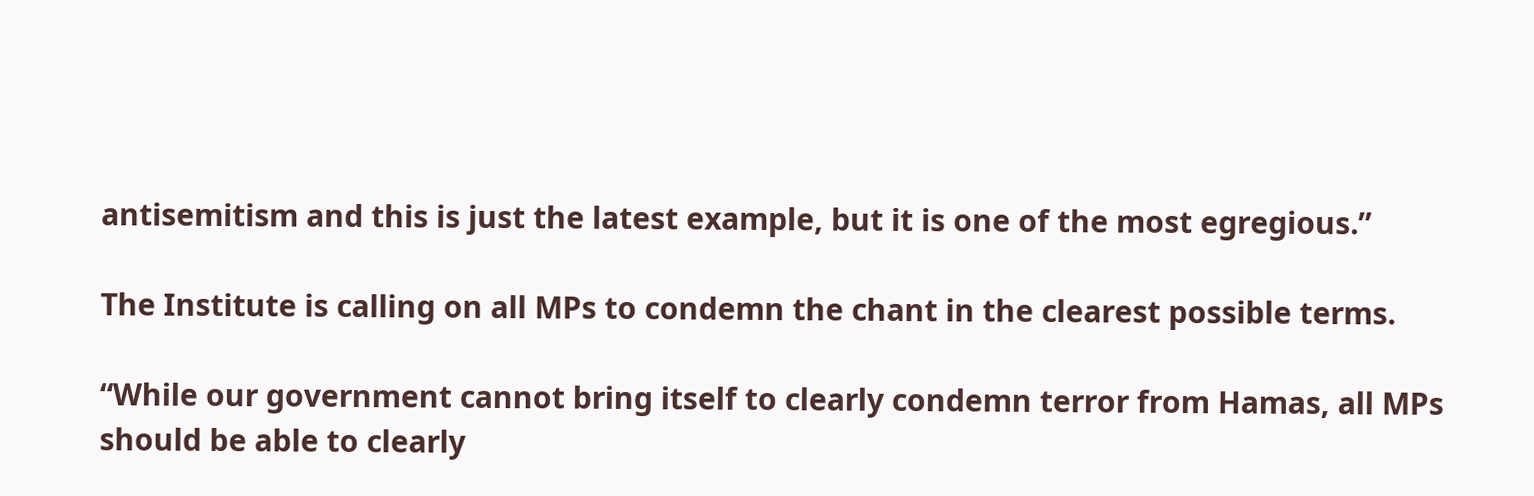antisemitism and this is just the latest example, but it is one of the most egregious.”

The Institute is calling on all MPs to condemn the chant in the clearest possible terms.

“While our government cannot bring itself to clearly condemn terror from Hamas, all MPs should be able to clearly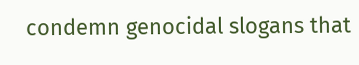condemn genocidal slogans that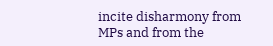incite disharmony from MPs and from the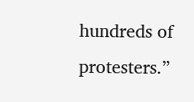hundreds of protesters.”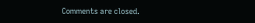Comments are closed.